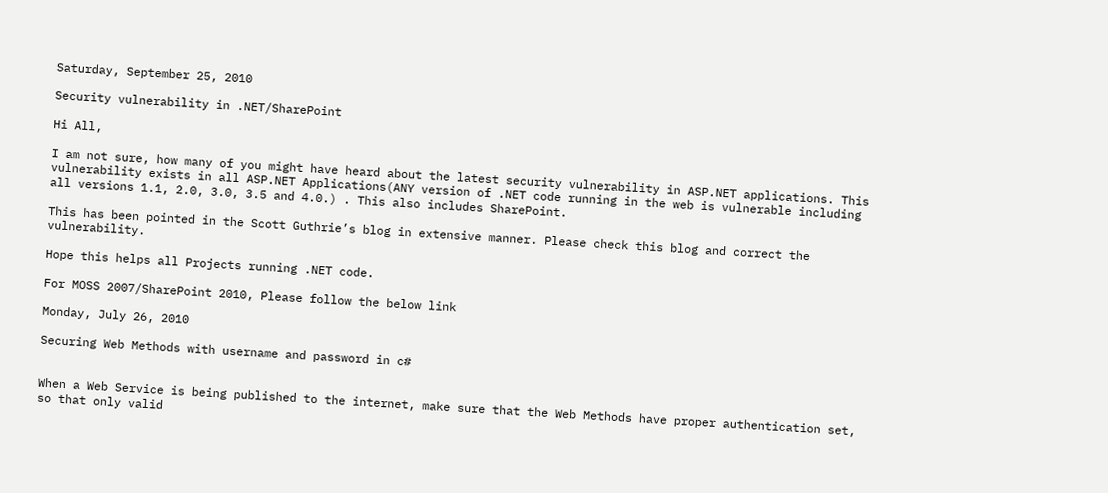Saturday, September 25, 2010

Security vulnerability in .NET/SharePoint

Hi All,

I am not sure, how many of you might have heard about the latest security vulnerability in ASP.NET applications. This vulnerability exists in all ASP.NET Applications(ANY version of .NET code running in the web is vulnerable including all versions 1.1, 2.0, 3.0, 3.5 and 4.0.) . This also includes SharePoint.

This has been pointed in the Scott Guthrie’s blog in extensive manner. Please check this blog and correct the vulnerability.

Hope this helps all Projects running .NET code.

For MOSS 2007/SharePoint 2010, Please follow the below link

Monday, July 26, 2010

Securing Web Methods with username and password in c#


When a Web Service is being published to the internet, make sure that the Web Methods have proper authentication set, so that only valid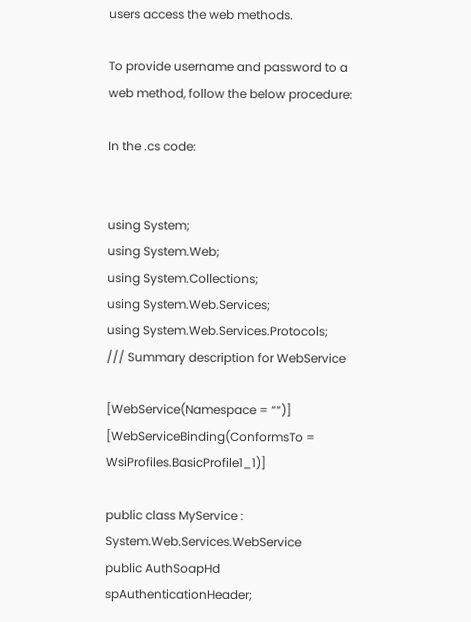users access the web methods.

To provide username and password to a web method, follow the below procedure:

In the .cs code:


using System;
using System.Web;
using System.Collections;
using System.Web.Services;
using System.Web.Services.Protocols;
/// Summary description for WebService

[WebService(Namespace = ““)]
[WebServiceBinding(ConformsTo = WsiProfiles.BasicProfile1_1)]

public class MyService : System.Web.Services.WebService
public AuthSoapHd spAuthenticationHeader;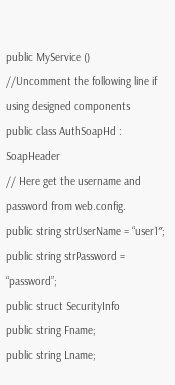public MyService ()
//Uncomment the following line if using designed components
public class AuthSoapHd : SoapHeader
// Here get the username and password from web.config.
public string strUserName = “user1″;
public string strPassword = “password”;
public struct SecurityInfo
public string Fname;
public string Lname;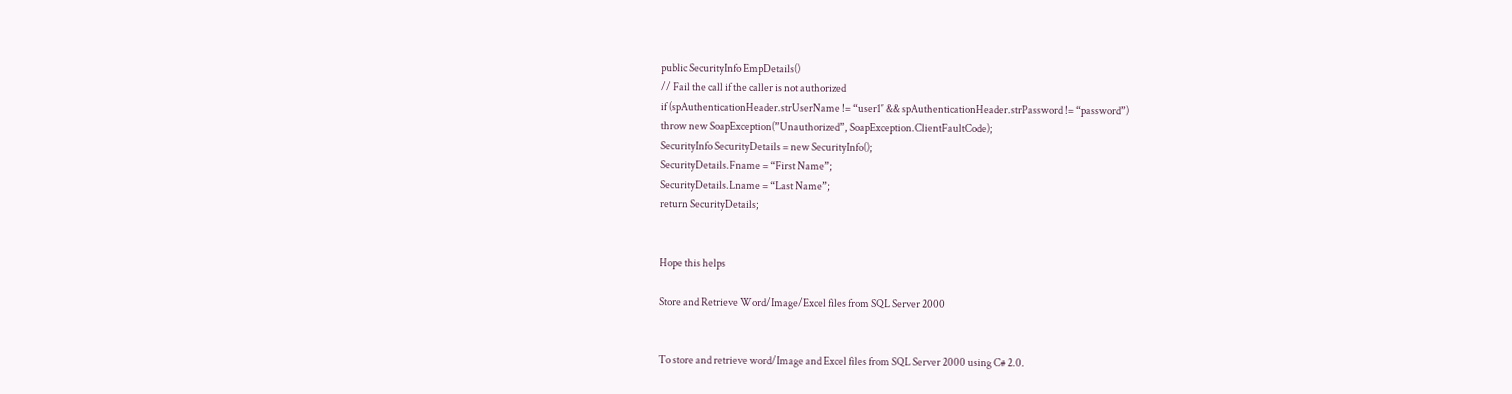public SecurityInfo EmpDetails()
// Fail the call if the caller is not authorized
if (spAuthenticationHeader.strUserName != “user1″ && spAuthenticationHeader.strPassword != “password”)
throw new SoapException(”Unauthorized”, SoapException.ClientFaultCode);
SecurityInfo SecurityDetails = new SecurityInfo();
SecurityDetails.Fname = “First Name”;
SecurityDetails.Lname = “Last Name”;
return SecurityDetails;


Hope this helps

Store and Retrieve Word/Image/Excel files from SQL Server 2000


To store and retrieve word/Image and Excel files from SQL Server 2000 using C# 2.0.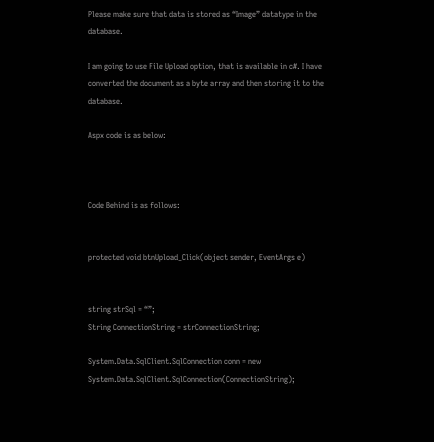Please make sure that data is stored as “Image” datatype in the database.

I am going to use File Upload option, that is available in c#. I have converted the document as a byte array and then storing it to the database.

Aspx code is as below:



Code Behind is as follows:


protected void btnUpload_Click(object sender, EventArgs e)


string strSql = “”;
String ConnectionString = strConnectionString;

System.Data.SqlClient.SqlConnection conn = new System.Data.SqlClient.SqlConnection(ConnectionString);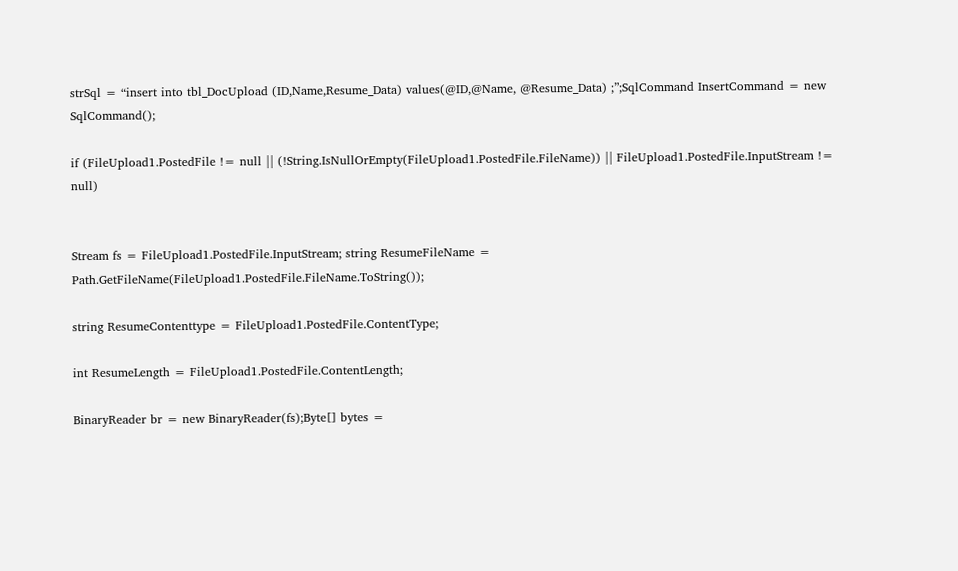strSql = “insert into tbl_DocUpload (ID,Name,Resume_Data) values(@ID,@Name, @Resume_Data) ;”;SqlCommand InsertCommand = new SqlCommand();

if (FileUpload1.PostedFile != null || (!String.IsNullOrEmpty(FileUpload1.PostedFile.FileName)) || FileUpload1.PostedFile.InputStream != null)


Stream fs = FileUpload1.PostedFile.InputStream; string ResumeFileName = Path.GetFileName(FileUpload1.PostedFile.FileName.ToString());

string ResumeContenttype = FileUpload1.PostedFile.ContentType;

int ResumeLength = FileUpload1.PostedFile.ContentLength;

BinaryReader br = new BinaryReader(fs);Byte[] bytes =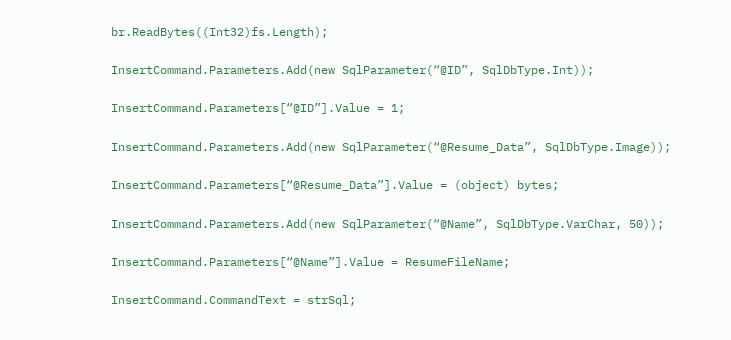br.ReadBytes((Int32)fs.Length);

InsertCommand.Parameters.Add(new SqlParameter(“@ID”, SqlDbType.Int));

InsertCommand.Parameters[“@ID”].Value = 1;

InsertCommand.Parameters.Add(new SqlParameter(“@Resume_Data”, SqlDbType.Image));

InsertCommand.Parameters[“@Resume_Data”].Value = (object) bytes;

InsertCommand.Parameters.Add(new SqlParameter(“@Name”, SqlDbType.VarChar, 50));

InsertCommand.Parameters[“@Name”].Value = ResumeFileName;

InsertCommand.CommandText = strSql;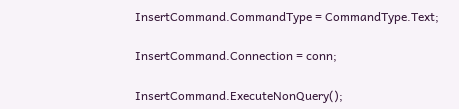InsertCommand.CommandType = CommandType.Text;

InsertCommand.Connection = conn;

InsertCommand.ExecuteNonQuery();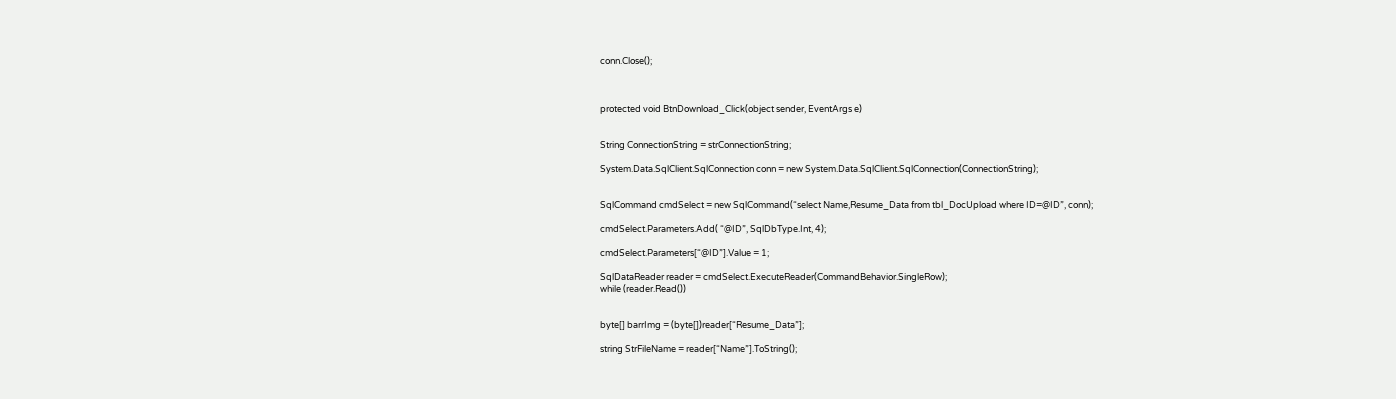conn.Close();



protected void BtnDownload_Click(object sender, EventArgs e)


String ConnectionString = strConnectionString;

System.Data.SqlClient.SqlConnection conn = new System.Data.SqlClient.SqlConnection(ConnectionString);


SqlCommand cmdSelect = new SqlCommand(“select Name,Resume_Data from tbl_DocUpload where ID=@ID”, conn);

cmdSelect.Parameters.Add( “@ID”, SqlDbType.Int, 4);

cmdSelect.Parameters[“@ID”].Value = 1;

SqlDataReader reader = cmdSelect.ExecuteReader(CommandBehavior.SingleRow);
while (reader.Read())


byte[] barrImg = (byte[])reader[“Resume_Data”];

string StrFileName = reader[“Name”].ToString();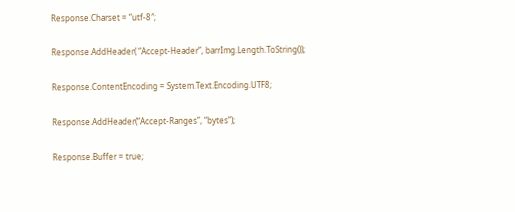Response.Charset = “utf-8″;

Response.AddHeader( “Accept-Header”, barrImg.Length.ToString());

Response.ContentEncoding = System.Text.Encoding.UTF8;

Response.AddHeader(“Accept-Ranges”, “bytes”);

Response.Buffer = true;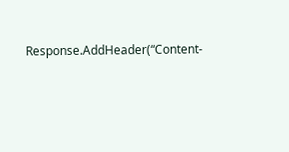Response.AddHeader(“Content-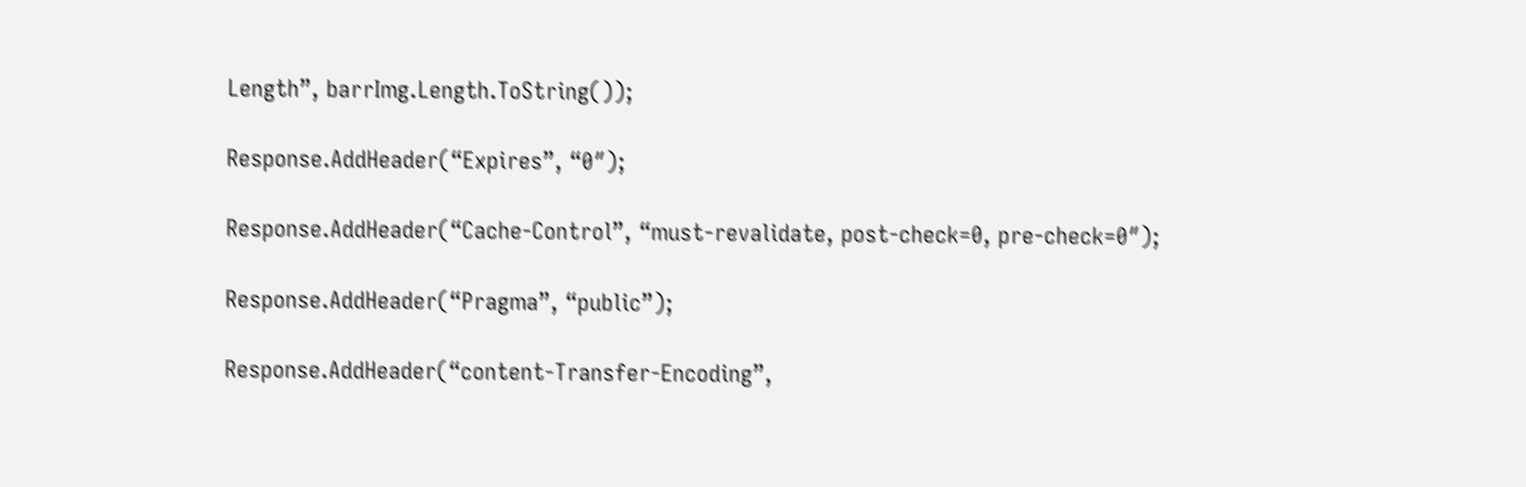Length”, barrImg.Length.ToString());

Response.AddHeader(“Expires”, “0″);

Response.AddHeader(“Cache-Control”, “must-revalidate, post-check=0, pre-check=0″);

Response.AddHeader(“Pragma”, “public”);

Response.AddHeader(“content-Transfer-Encoding”,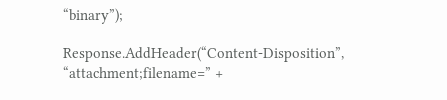“binary”);

Response.AddHeader(“Content-Disposition”, “attachment;filename=” +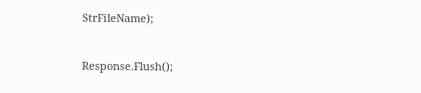StrFileName);


Response.Flush();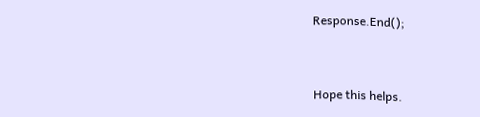Response.End();



Hope this helps.